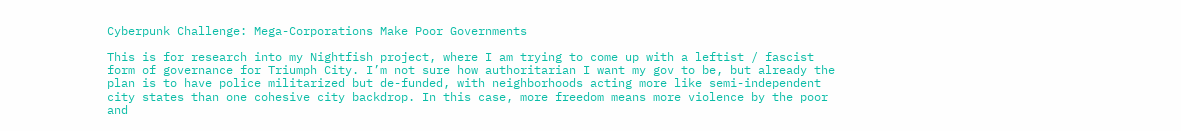Cyberpunk Challenge: Mega-Corporations Make Poor Governments

This is for research into my Nightfish project, where I am trying to come up with a leftist / fascist form of governance for Triumph City. I’m not sure how authoritarian I want my gov to be, but already the plan is to have police militarized but de-funded, with neighborhoods acting more like semi-independent city states than one cohesive city backdrop. In this case, more freedom means more violence by the poor and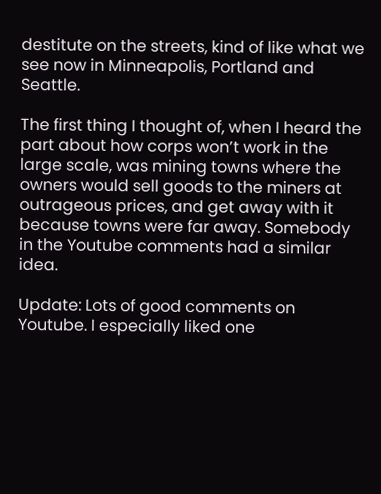destitute on the streets, kind of like what we see now in Minneapolis, Portland and Seattle.

The first thing I thought of, when I heard the part about how corps won’t work in the large scale, was mining towns where the owners would sell goods to the miners at outrageous prices, and get away with it because towns were far away. Somebody in the Youtube comments had a similar idea.

Update: Lots of good comments on Youtube. I especially liked one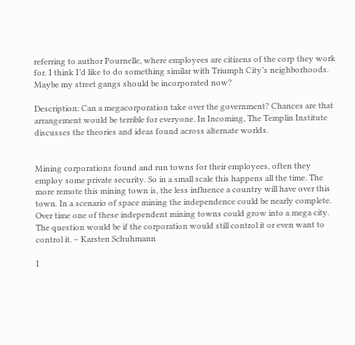referring to author Pournelle, where employees are citizens of the corp they work for. I think I’d like to do something similar with Triumph City’s neighborhoods. Maybe my street gangs should be incorporated now?

Description: Can a megacorporation take over the government? Chances are that arrangement would be terrible for everyone. In Incoming, The Templin Institute discusses the theories and ideas found across alternate worlds.


Mining corporations found and run towns for their employees, often they employ some private security. So in a small scale this happens all the time. The more remote this mining town is, the less influence a country will have over this town. In a scenario of space mining the independence could be nearly complete. Over time one of these independent mining towns could grow into a mega city. The question would be if the corporation would still control it or even want to control it. – Karsten Schuhmann

I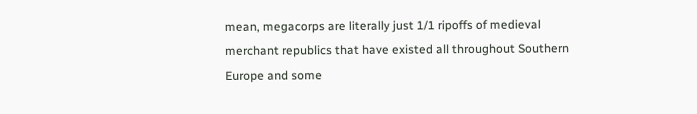mean, megacorps are literally just 1/1 ripoffs of medieval merchant republics that have existed all throughout Southern Europe and some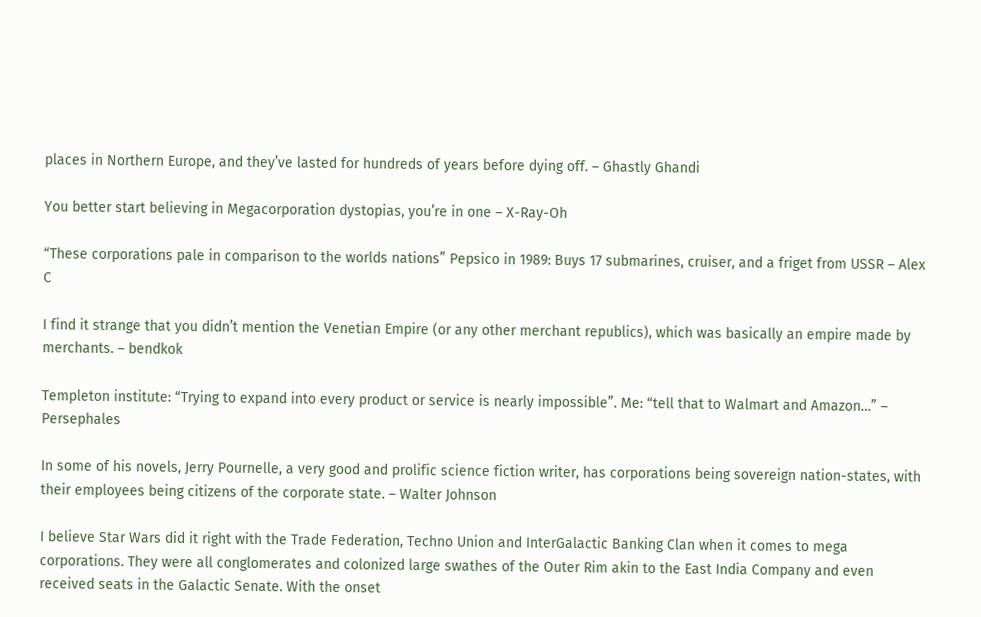places in Northern Europe, and they’ve lasted for hundreds of years before dying off. – Ghastly Ghandi

You better start believing in Megacorporation dystopias, you’re in one – X-Ray-Oh

“These corporations pale in comparison to the worlds nations” Pepsico in 1989: Buys 17 submarines, cruiser, and a friget from USSR – Alex C

I find it strange that you didn’t mention the Venetian Empire (or any other merchant republics), which was basically an empire made by merchants. – bendkok

Templeton institute: “Trying to expand into every product or service is nearly impossible”. Me: “tell that to Walmart and Amazon…” – Persephales

In some of his novels, Jerry Pournelle, a very good and prolific science fiction writer, has corporations being sovereign nation-states, with their employees being citizens of the corporate state. – Walter Johnson

I believe Star Wars did it right with the Trade Federation, Techno Union and InterGalactic Banking Clan when it comes to mega corporations. They were all conglomerates and colonized large swathes of the Outer Rim akin to the East India Company and even received seats in the Galactic Senate. With the onset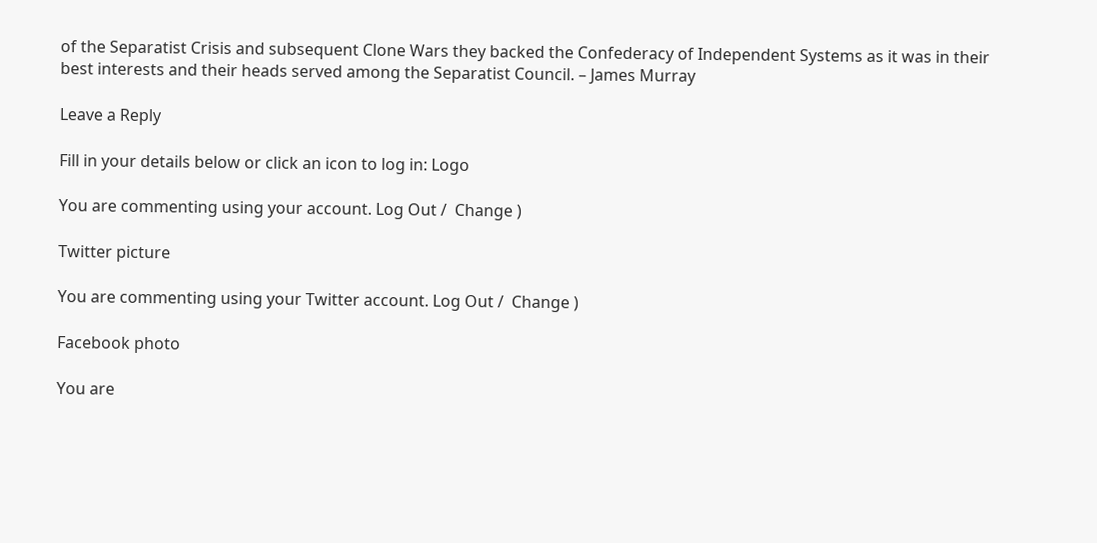of the Separatist Crisis and subsequent Clone Wars they backed the Confederacy of Independent Systems as it was in their best interests and their heads served among the Separatist Council. – James Murray

Leave a Reply

Fill in your details below or click an icon to log in: Logo

You are commenting using your account. Log Out /  Change )

Twitter picture

You are commenting using your Twitter account. Log Out /  Change )

Facebook photo

You are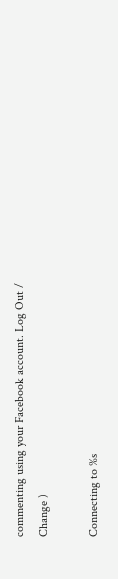commenting using your Facebook account. Log Out /  Change )

Connecting to %s